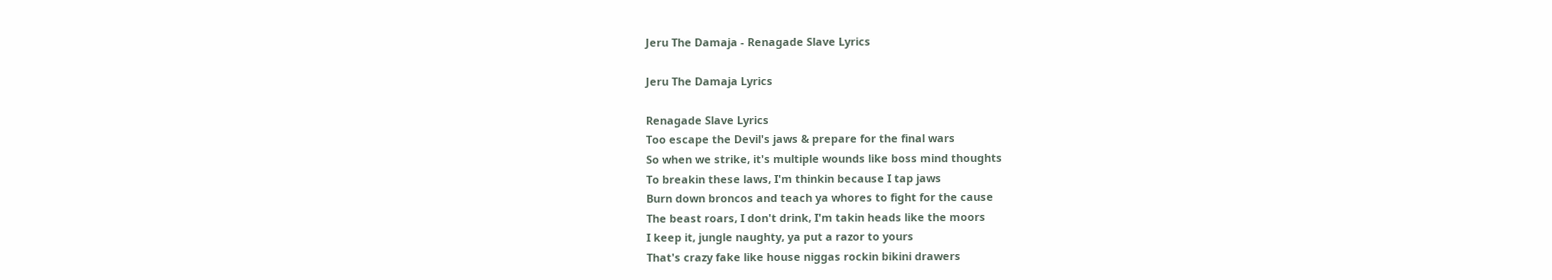Jeru The Damaja - Renagade Slave Lyrics

Jeru The Damaja Lyrics

Renagade Slave Lyrics
Too escape the Devil's jaws & prepare for the final wars
So when we strike, it's multiple wounds like boss mind thoughts
To breakin these laws, I'm thinkin because I tap jaws
Burn down broncos and teach ya whores to fight for the cause
The beast roars, I don't drink, I'm takin heads like the moors
I keep it, jungle naughty, ya put a razor to yours
That's crazy fake like house niggas rockin bikini drawers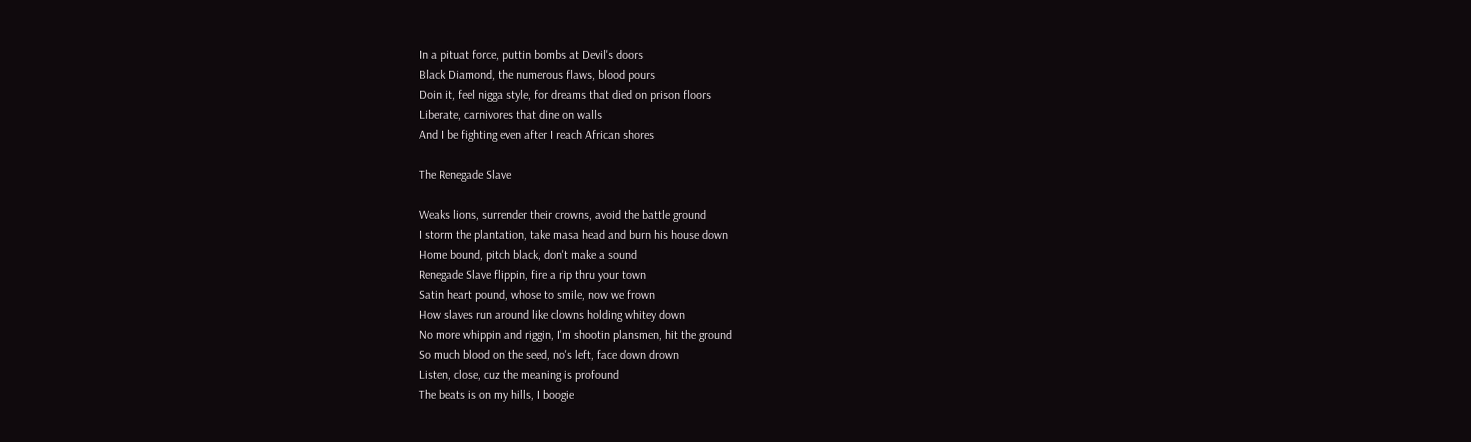In a pituat force, puttin bombs at Devil's doors
Black Diamond, the numerous flaws, blood pours
Doin it, feel nigga style, for dreams that died on prison floors
Liberate, carnivores that dine on walls
And I be fighting even after I reach African shores

The Renegade Slave

Weaks lions, surrender their crowns, avoid the battle ground
I storm the plantation, take masa head and burn his house down
Home bound, pitch black, don't make a sound
Renegade Slave flippin, fire a rip thru your town
Satin heart pound, whose to smile, now we frown
How slaves run around like clowns holding whitey down
No more whippin and riggin, I'm shootin plansmen, hit the ground
So much blood on the seed, no's left, face down drown
Listen, close, cuz the meaning is profound
The beats is on my hills, I boogie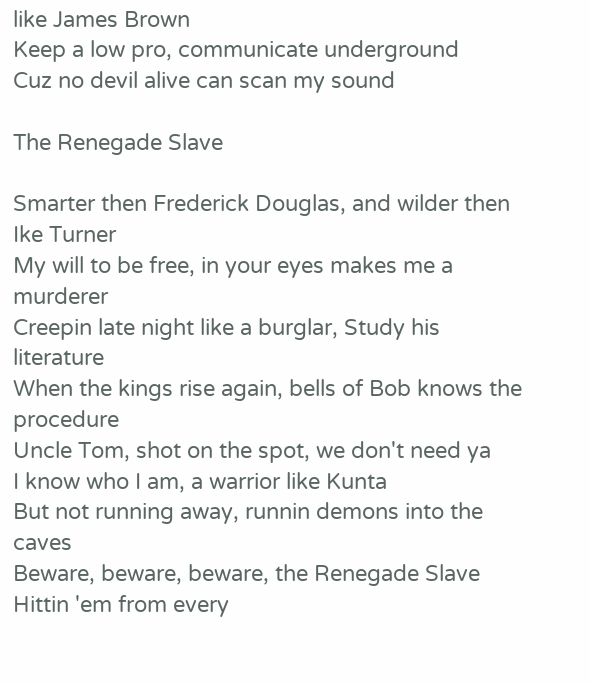like James Brown
Keep a low pro, communicate underground
Cuz no devil alive can scan my sound

The Renegade Slave

Smarter then Frederick Douglas, and wilder then Ike Turner
My will to be free, in your eyes makes me a murderer
Creepin late night like a burglar, Study his literature
When the kings rise again, bells of Bob knows the procedure
Uncle Tom, shot on the spot, we don't need ya
I know who I am, a warrior like Kunta
But not running away, runnin demons into the caves
Beware, beware, beware, the Renegade Slave
Hittin 'em from every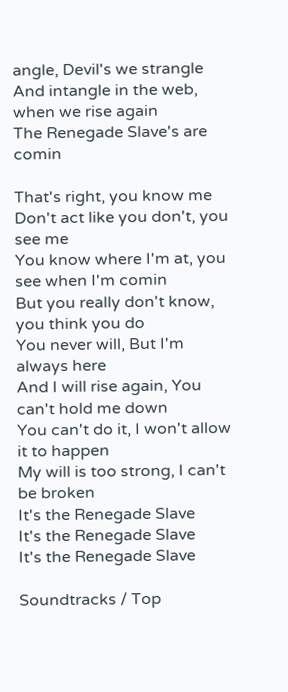angle, Devil's we strangle
And intangle in the web, when we rise again
The Renegade Slave's are comin

That's right, you know me
Don't act like you don't, you see me
You know where I'm at, you see when I'm comin
But you really don't know, you think you do
You never will, But I'm always here
And I will rise again, You can't hold me down
You can't do it, I won't allow it to happen
My will is too strong, I can't be broken
It's the Renegade Slave
It's the Renegade Slave
It's the Renegade Slave

Soundtracks / Top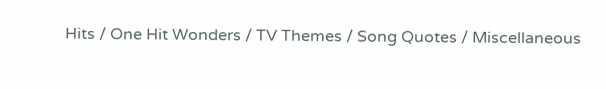Hits / One Hit Wonders / TV Themes / Song Quotes / Miscellaneous